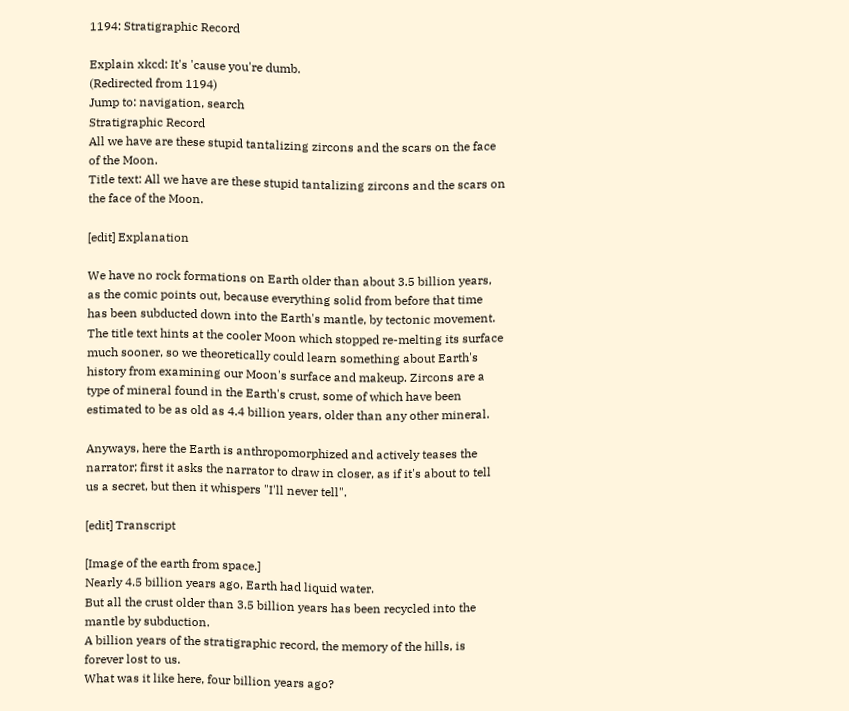1194: Stratigraphic Record

Explain xkcd: It's 'cause you're dumb.
(Redirected from 1194)
Jump to: navigation, search
Stratigraphic Record
All we have are these stupid tantalizing zircons and the scars on the face of the Moon.
Title text: All we have are these stupid tantalizing zircons and the scars on the face of the Moon.

[edit] Explanation

We have no rock formations on Earth older than about 3.5 billion years, as the comic points out, because everything solid from before that time has been subducted down into the Earth's mantle, by tectonic movement. The title text hints at the cooler Moon which stopped re-melting its surface much sooner, so we theoretically could learn something about Earth's history from examining our Moon's surface and makeup. Zircons are a type of mineral found in the Earth's crust, some of which have been estimated to be as old as 4.4 billion years, older than any other mineral.

Anyways, here the Earth is anthropomorphized and actively teases the narrator; first it asks the narrator to draw in closer, as if it's about to tell us a secret, but then it whispers "I'll never tell".

[edit] Transcript

[Image of the earth from space.]
Nearly 4.5 billion years ago, Earth had liquid water.
But all the crust older than 3.5 billion years has been recycled into the mantle by subduction.
A billion years of the stratigraphic record, the memory of the hills, is forever lost to us.
What was it like here, four billion years ago?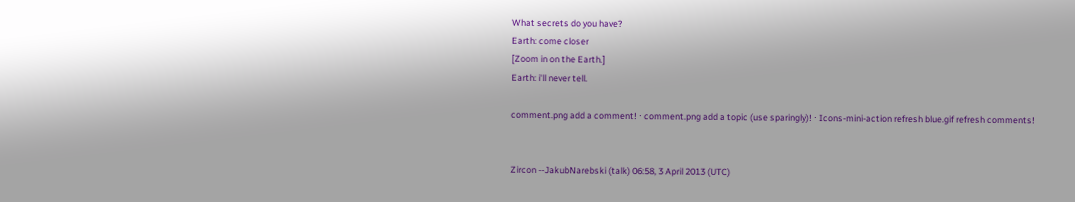What secrets do you have?
Earth: come closer
[Zoom in on the Earth.]
Earth: i'll never tell.

comment.png add a comment! ⋅ comment.png add a topic (use sparingly)! ⋅ Icons-mini-action refresh blue.gif refresh comments!


Zircon --JakubNarebski (talk) 06:58, 3 April 2013 (UTC)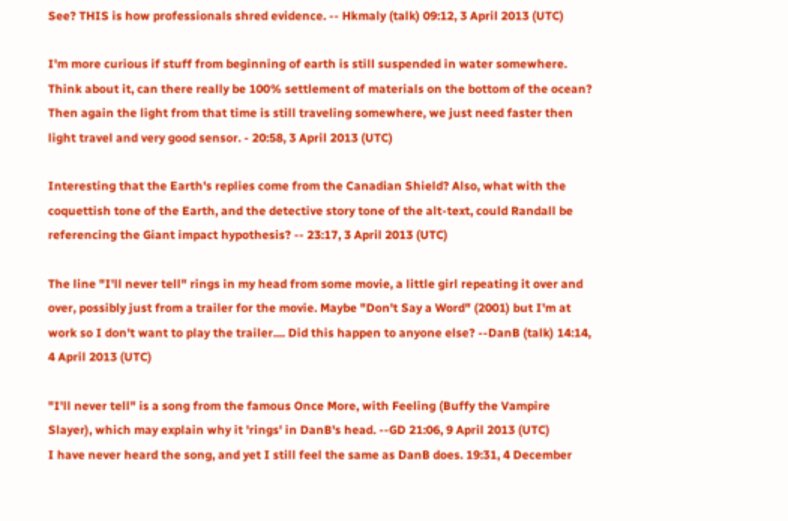See? THIS is how professionals shred evidence. -- Hkmaly (talk) 09:12, 3 April 2013 (UTC)

I'm more curious if stuff from beginning of earth is still suspended in water somewhere. Think about it, can there really be 100% settlement of materials on the bottom of the ocean? Then again the light from that time is still traveling somewhere, we just need faster then light travel and very good sensor. - 20:58, 3 April 2013 (UTC)

Interesting that the Earth's replies come from the Canadian Shield? Also, what with the coquettish tone of the Earth, and the detective story tone of the alt-text, could Randall be referencing the Giant impact hypothesis? -- 23:17, 3 April 2013 (UTC)

The line "I'll never tell" rings in my head from some movie, a little girl repeating it over and over, possibly just from a trailer for the movie. Maybe "Don't Say a Word" (2001) but I'm at work so I don't want to play the trailer.... Did this happen to anyone else? --DanB (talk) 14:14, 4 April 2013 (UTC)

"I'll never tell" is a song from the famous Once More, with Feeling (Buffy the Vampire Slayer), which may explain why it 'rings' in DanB's head. --GD 21:06, 9 April 2013 (UTC)
I have never heard the song, and yet I still feel the same as DanB does. 19:31, 4 December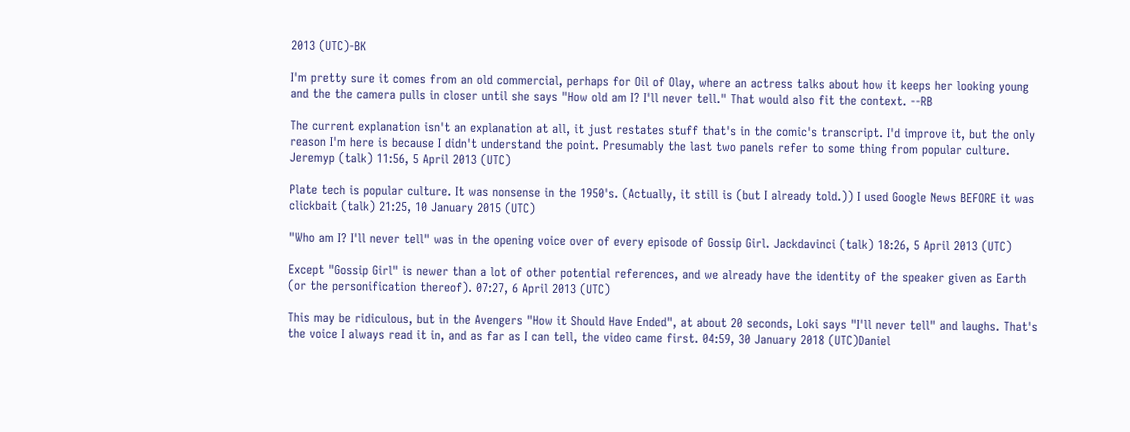2013 (UTC)-BK

I'm pretty sure it comes from an old commercial, perhaps for Oil of Olay, where an actress talks about how it keeps her looking young and the the camera pulls in closer until she says "How old am I? I'll never tell." That would also fit the context. --RB

The current explanation isn't an explanation at all, it just restates stuff that's in the comic's transcript. I'd improve it, but the only reason I'm here is because I didn't understand the point. Presumably the last two panels refer to some thing from popular culture. Jeremyp (talk) 11:56, 5 April 2013 (UTC)

Plate tech is popular culture. It was nonsense in the 1950's. (Actually, it still is (but I already told.)) I used Google News BEFORE it was clickbait (talk) 21:25, 10 January 2015 (UTC)

"Who am I? I'll never tell" was in the opening voice over of every episode of Gossip Girl. Jackdavinci (talk) 18:26, 5 April 2013 (UTC)

Except "Gossip Girl" is newer than a lot of other potential references, and we already have the identity of the speaker given as Earth (or the personification thereof). 07:27, 6 April 2013 (UTC)

This may be ridiculous, but in the Avengers "How it Should Have Ended", at about 20 seconds, Loki says "I'll never tell" and laughs. That's the voice I always read it in, and as far as I can tell, the video came first. 04:59, 30 January 2018 (UTC)Daniel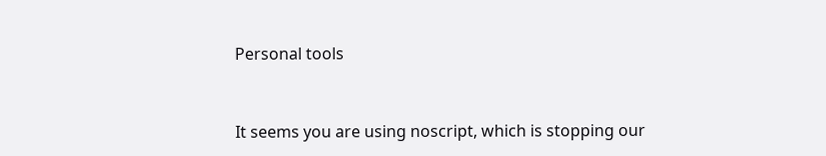Personal tools


It seems you are using noscript, which is stopping our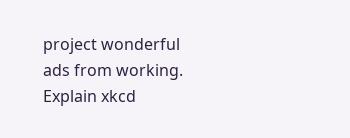project wonderful ads from working. Explain xkcd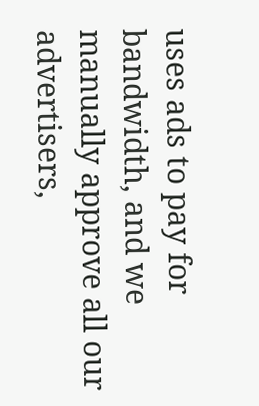uses ads to pay for bandwidth, and we manually approve all our advertisers,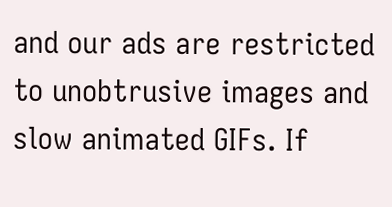and our ads are restricted to unobtrusive images and slow animated GIFs. If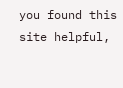you found this site helpful,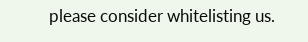please consider whitelisting us.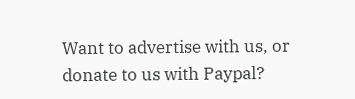Want to advertise with us, or donate to us with Paypal?